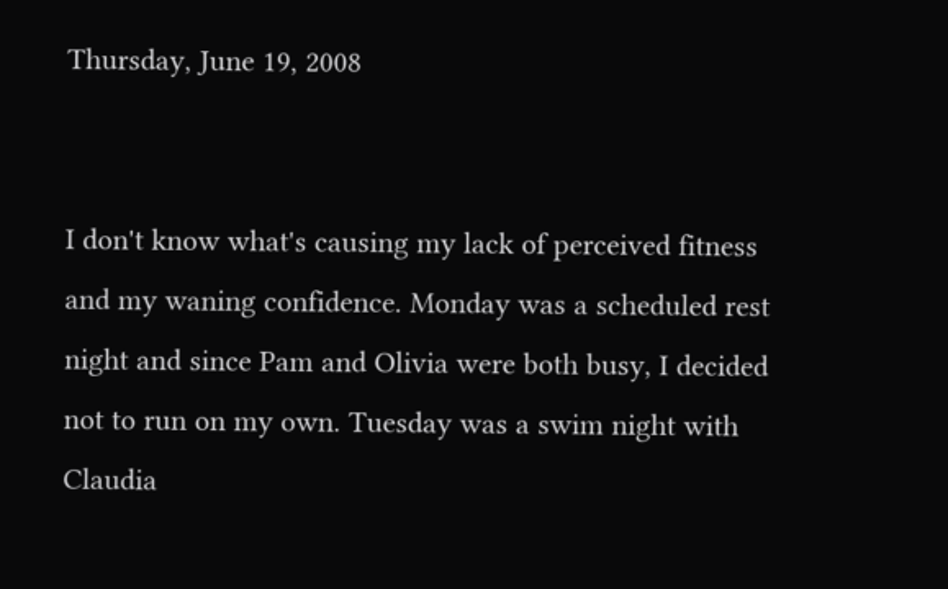Thursday, June 19, 2008


I don't know what's causing my lack of perceived fitness and my waning confidence. Monday was a scheduled rest night and since Pam and Olivia were both busy, I decided not to run on my own. Tuesday was a swim night with Claudia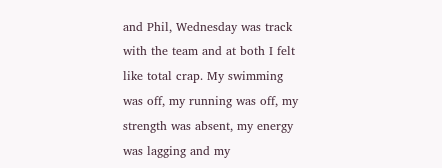and Phil, Wednesday was track with the team and at both I felt like total crap. My swimming was off, my running was off, my strength was absent, my energy was lagging and my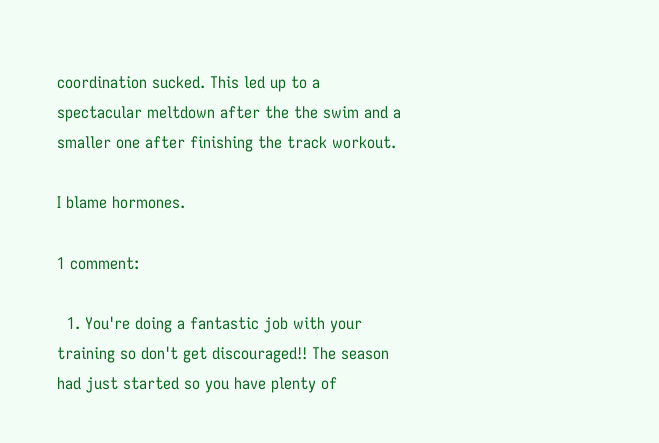coordination sucked. This led up to a spectacular meltdown after the the swim and a smaller one after finishing the track workout.

I blame hormones.

1 comment:

  1. You're doing a fantastic job with your training so don't get discouraged!! The season had just started so you have plenty of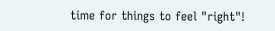time for things to feel "right"!